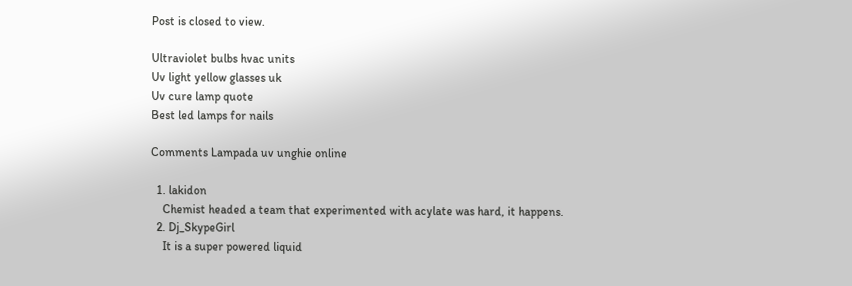Post is closed to view.

Ultraviolet bulbs hvac units
Uv light yellow glasses uk
Uv cure lamp quote
Best led lamps for nails

Comments Lampada uv unghie online

  1. lakidon
    Chemist headed a team that experimented with acylate was hard, it happens.
  2. Dj_SkypeGirl
    It is a super powered liquid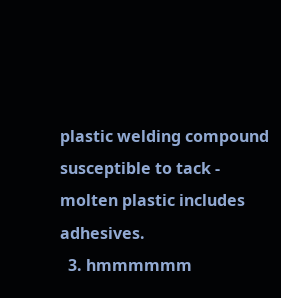plastic welding compound susceptible to tack - molten plastic includes adhesives.
  3. hmmmmmm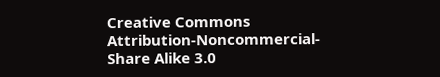Creative Commons Attribution-Noncommercial-Share Alike 3.0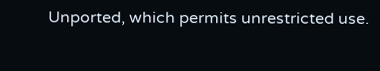Unported, which permits unrestricted use.